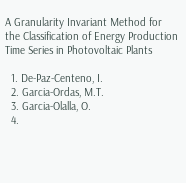A Granularity Invariant Method for the Classification of Energy Production Time Series in Photovoltaic Plants

  1. De-Paz-Centeno, I.
  2. Garcia-Ordas, M.T.
  3. Garcia-Olalla, O.
  4.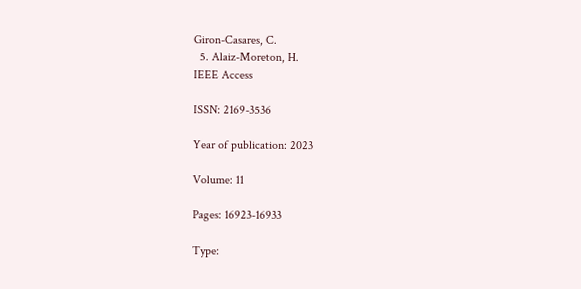Giron-Casares, C.
  5. Alaiz-Moreton, H.
IEEE Access

ISSN: 2169-3536

Year of publication: 2023

Volume: 11

Pages: 16923-16933

Type: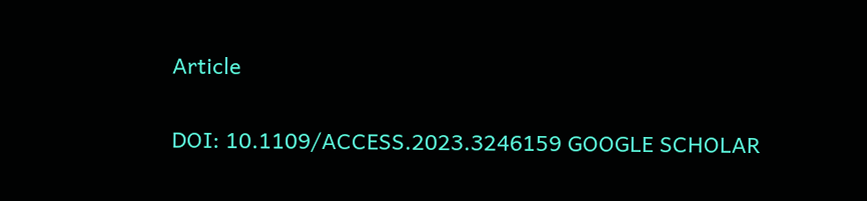Article

DOI: 10.1109/ACCESS.2023.3246159 GOOGLE SCHOLAR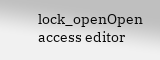lock_openOpen access editor